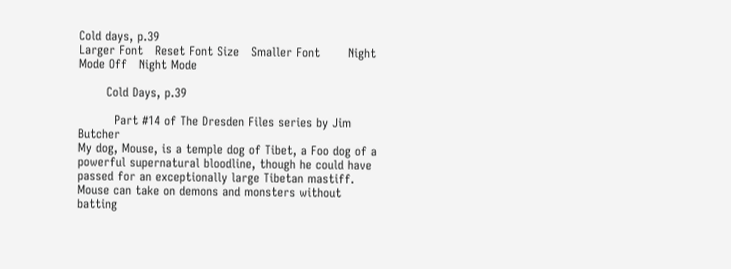Cold days, p.39
Larger Font   Reset Font Size   Smaller Font       Night Mode Off   Night Mode

       Cold Days, p.39

         Part #14 of The Dresden Files series by Jim Butcher
My dog, Mouse, is a temple dog of Tibet, a Foo dog of a powerful supernatural bloodline, though he could have passed for an exceptionally large Tibetan mastiff. Mouse can take on demons and monsters without batting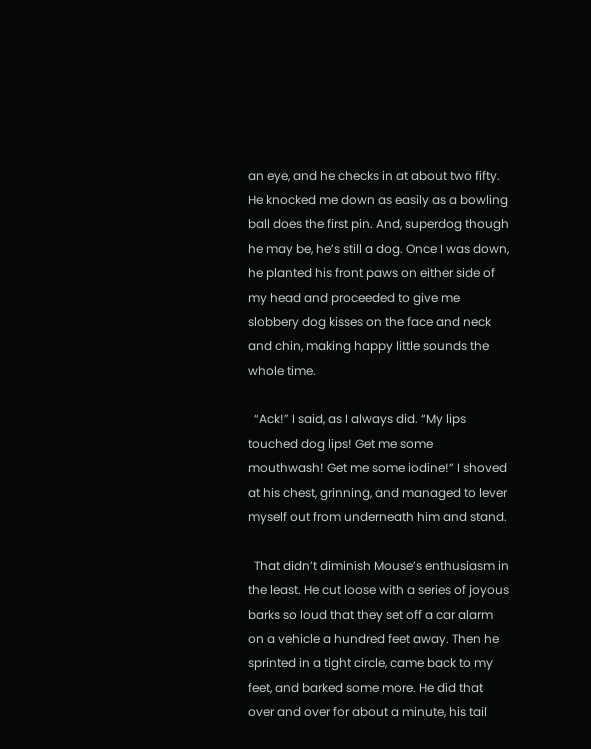an eye, and he checks in at about two fifty. He knocked me down as easily as a bowling ball does the first pin. And, superdog though he may be, he’s still a dog. Once I was down, he planted his front paws on either side of my head and proceeded to give me slobbery dog kisses on the face and neck and chin, making happy little sounds the whole time.

  “Ack!” I said, as I always did. “My lips touched dog lips! Get me some mouthwash! Get me some iodine!” I shoved at his chest, grinning, and managed to lever myself out from underneath him and stand.

  That didn’t diminish Mouse’s enthusiasm in the least. He cut loose with a series of joyous barks so loud that they set off a car alarm on a vehicle a hundred feet away. Then he sprinted in a tight circle, came back to my feet, and barked some more. He did that over and over for about a minute, his tail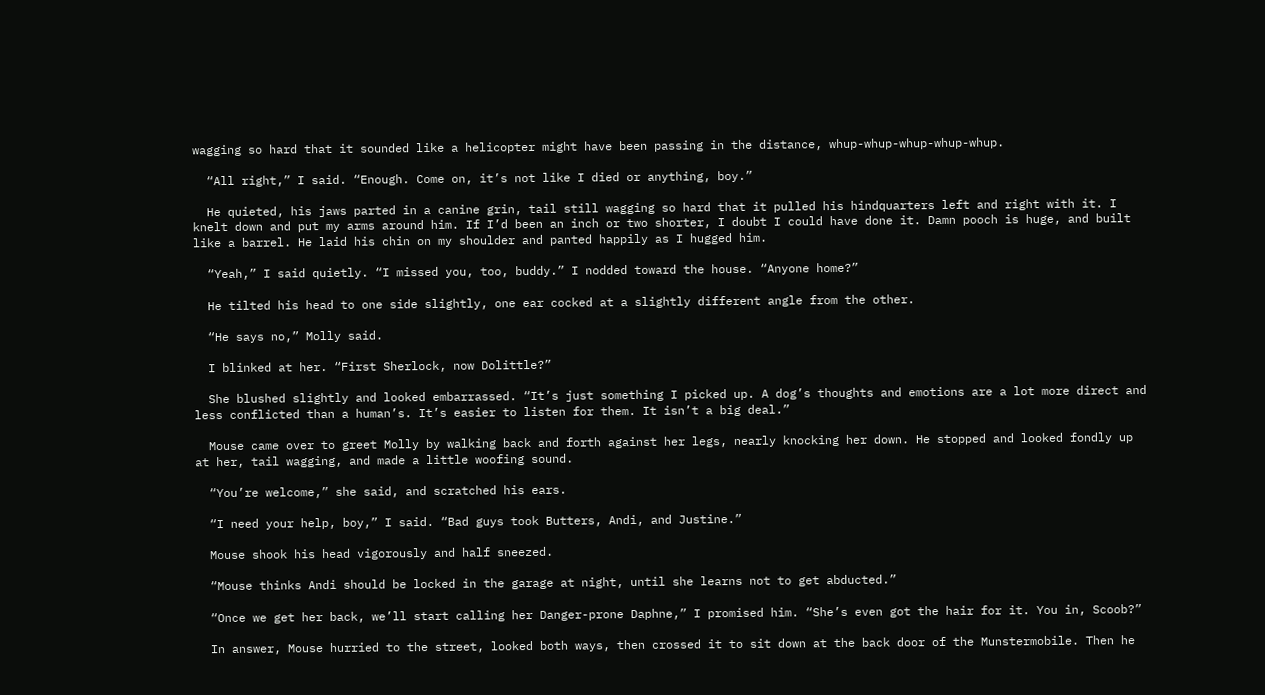wagging so hard that it sounded like a helicopter might have been passing in the distance, whup-whup-whup-whup-whup.

  “All right,” I said. “Enough. Come on, it’s not like I died or anything, boy.”

  He quieted, his jaws parted in a canine grin, tail still wagging so hard that it pulled his hindquarters left and right with it. I knelt down and put my arms around him. If I’d been an inch or two shorter, I doubt I could have done it. Damn pooch is huge, and built like a barrel. He laid his chin on my shoulder and panted happily as I hugged him.

  “Yeah,” I said quietly. “I missed you, too, buddy.” I nodded toward the house. “Anyone home?”

  He tilted his head to one side slightly, one ear cocked at a slightly different angle from the other.

  “He says no,” Molly said.

  I blinked at her. “First Sherlock, now Dolittle?”

  She blushed slightly and looked embarrassed. “It’s just something I picked up. A dog’s thoughts and emotions are a lot more direct and less conflicted than a human’s. It’s easier to listen for them. It isn’t a big deal.”

  Mouse came over to greet Molly by walking back and forth against her legs, nearly knocking her down. He stopped and looked fondly up at her, tail wagging, and made a little woofing sound.

  “You’re welcome,” she said, and scratched his ears.

  “I need your help, boy,” I said. “Bad guys took Butters, Andi, and Justine.”

  Mouse shook his head vigorously and half sneezed.

  “Mouse thinks Andi should be locked in the garage at night, until she learns not to get abducted.”

  “Once we get her back, we’ll start calling her Danger-prone Daphne,” I promised him. “She’s even got the hair for it. You in, Scoob?”

  In answer, Mouse hurried to the street, looked both ways, then crossed it to sit down at the back door of the Munstermobile. Then he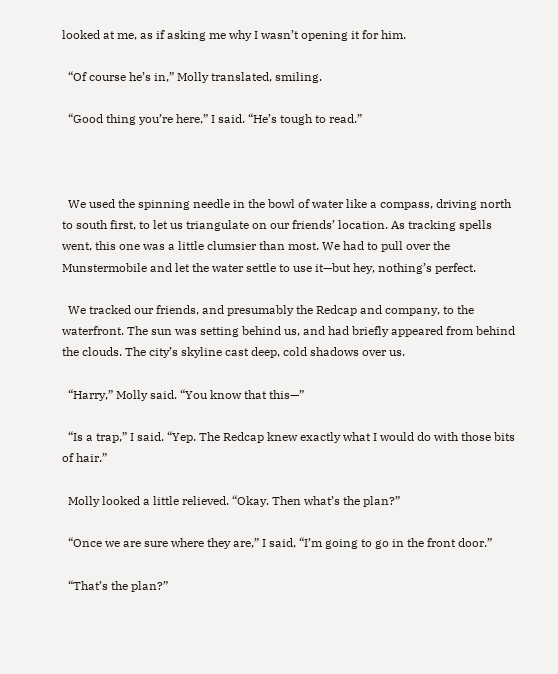looked at me, as if asking me why I wasn’t opening it for him.

  “Of course he’s in,” Molly translated, smiling.

  “Good thing you’re here,” I said. “He’s tough to read.”



  We used the spinning needle in the bowl of water like a compass, driving north to south first, to let us triangulate on our friends’ location. As tracking spells went, this one was a little clumsier than most. We had to pull over the Munstermobile and let the water settle to use it—but hey, nothing’s perfect.

  We tracked our friends, and presumably the Redcap and company, to the waterfront. The sun was setting behind us, and had briefly appeared from behind the clouds. The city’s skyline cast deep, cold shadows over us.

  “Harry,” Molly said. “You know that this—”

  “Is a trap,” I said. “Yep. The Redcap knew exactly what I would do with those bits of hair.”

  Molly looked a little relieved. “Okay. Then what’s the plan?”

  “Once we are sure where they are,” I said, “I’m going to go in the front door.”

  “That’s the plan?”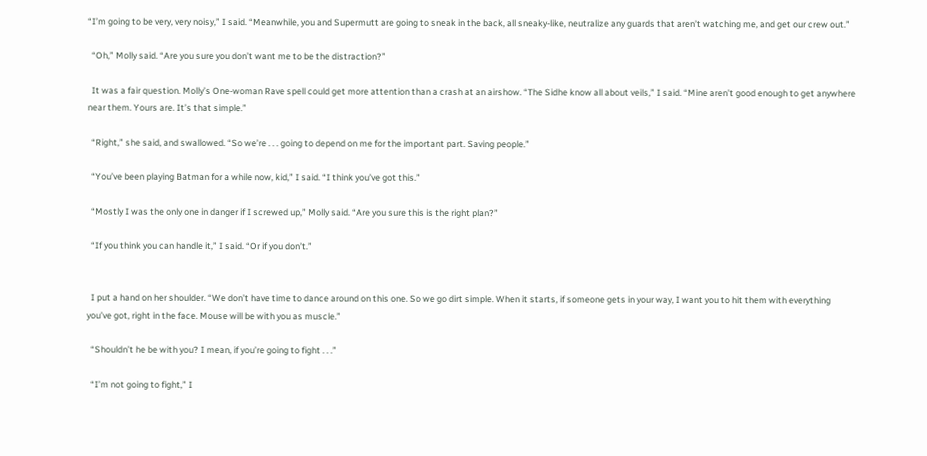“I’m going to be very, very noisy,” I said. “Meanwhile, you and Supermutt are going to sneak in the back, all sneaky-like, neutralize any guards that aren’t watching me, and get our crew out.”

  “Oh,” Molly said. “Are you sure you don’t want me to be the distraction?”

  It was a fair question. Molly’s One-woman Rave spell could get more attention than a crash at an airshow. “The Sidhe know all about veils,” I said. “Mine aren’t good enough to get anywhere near them. Yours are. It’s that simple.”

  “Right,” she said, and swallowed. “So we’re . . . going to depend on me for the important part. Saving people.”

  “You’ve been playing Batman for a while now, kid,” I said. “I think you’ve got this.”

  “Mostly I was the only one in danger if I screwed up,” Molly said. “Are you sure this is the right plan?”

  “If you think you can handle it,” I said. “Or if you don’t.”


  I put a hand on her shoulder. “We don’t have time to dance around on this one. So we go dirt simple. When it starts, if someone gets in your way, I want you to hit them with everything you’ve got, right in the face. Mouse will be with you as muscle.”

  “Shouldn’t he be with you? I mean, if you’re going to fight . . .”

  “I’m not going to fight,” I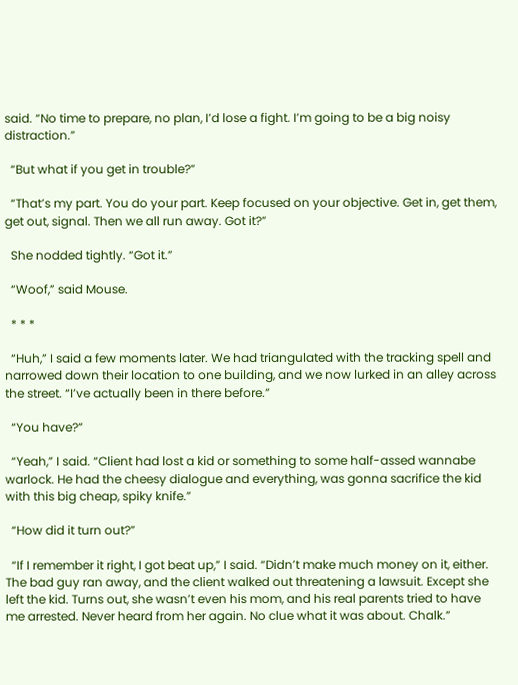said. “No time to prepare, no plan, I’d lose a fight. I’m going to be a big noisy distraction.”

  “But what if you get in trouble?”

  “That’s my part. You do your part. Keep focused on your objective. Get in, get them, get out, signal. Then we all run away. Got it?”

  She nodded tightly. “Got it.”

  “Woof,” said Mouse.

  * * *

  “Huh,” I said a few moments later. We had triangulated with the tracking spell and narrowed down their location to one building, and we now lurked in an alley across the street. “I’ve actually been in there before.”

  “You have?”

  “Yeah,” I said. “Client had lost a kid or something to some half-assed wannabe warlock. He had the cheesy dialogue and everything, was gonna sacrifice the kid with this big cheap, spiky knife.”

  “How did it turn out?”

  “If I remember it right, I got beat up,” I said. “Didn’t make much money on it, either. The bad guy ran away, and the client walked out threatening a lawsuit. Except she left the kid. Turns out, she wasn’t even his mom, and his real parents tried to have me arrested. Never heard from her again. No clue what it was about. Chalk.”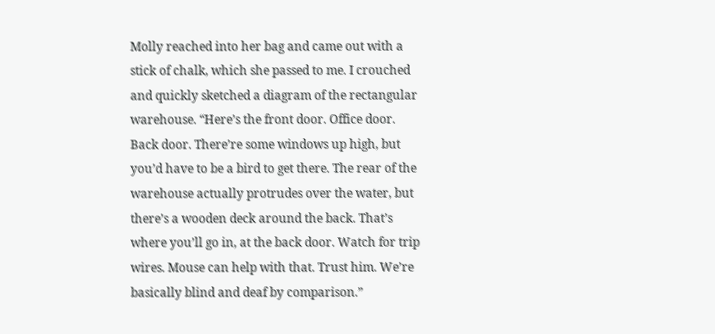Molly reached into her bag and came out with a stick of chalk, which she passed to me. I crouched and quickly sketched a diagram of the rectangular warehouse. “Here’s the front door. Office door. Back door. There’re some windows up high, but you’d have to be a bird to get there. The rear of the warehouse actually protrudes over the water, but there’s a wooden deck around the back. That’s where you’ll go in, at the back door. Watch for trip wires. Mouse can help with that. Trust him. We’re basically blind and deaf by comparison.”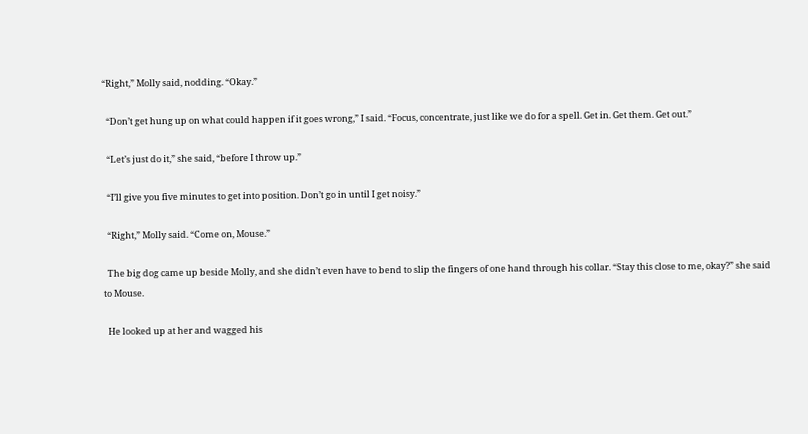“Right,” Molly said, nodding. “Okay.”

  “Don’t get hung up on what could happen if it goes wrong,” I said. “Focus, concentrate, just like we do for a spell. Get in. Get them. Get out.”

  “Let’s just do it,” she said, “before I throw up.”

  “I’ll give you five minutes to get into position. Don’t go in until I get noisy.”

  “Right,” Molly said. “Come on, Mouse.”

  The big dog came up beside Molly, and she didn’t even have to bend to slip the fingers of one hand through his collar. “Stay this close to me, okay?” she said to Mouse.

  He looked up at her and wagged his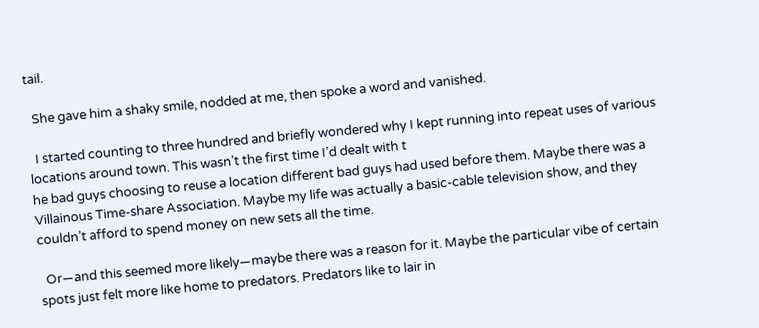tail.

  She gave him a shaky smile, nodded at me, then spoke a word and vanished.

  I started counting to three hundred and briefly wondered why I kept running into repeat uses of various locations around town. This wasn’t the first time I’d dealt with t
he bad guys choosing to reuse a location different bad guys had used before them. Maybe there was a Villainous Time-share Association. Maybe my life was actually a basic-cable television show, and they couldn’t afford to spend money on new sets all the time.

  Or—and this seemed more likely—maybe there was a reason for it. Maybe the particular vibe of certain spots just felt more like home to predators. Predators like to lair in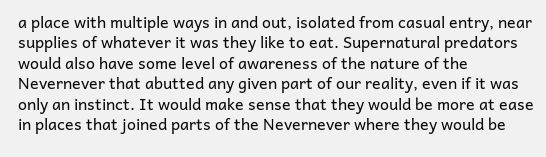a place with multiple ways in and out, isolated from casual entry, near supplies of whatever it was they like to eat. Supernatural predators would also have some level of awareness of the nature of the Nevernever that abutted any given part of our reality, even if it was only an instinct. It would make sense that they would be more at ease in places that joined parts of the Nevernever where they would be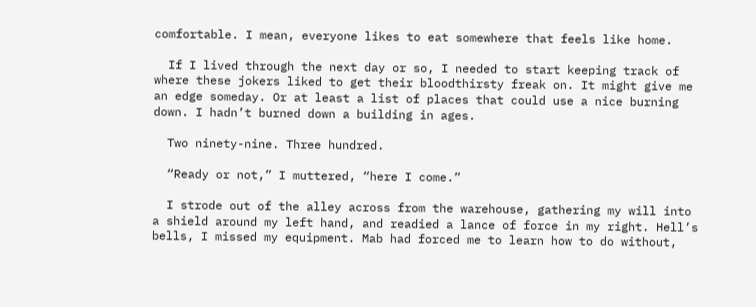comfortable. I mean, everyone likes to eat somewhere that feels like home.

  If I lived through the next day or so, I needed to start keeping track of where these jokers liked to get their bloodthirsty freak on. It might give me an edge someday. Or at least a list of places that could use a nice burning down. I hadn’t burned down a building in ages.

  Two ninety-nine. Three hundred.

  “Ready or not,” I muttered, “here I come.”

  I strode out of the alley across from the warehouse, gathering my will into a shield around my left hand, and readied a lance of force in my right. Hell’s bells, I missed my equipment. Mab had forced me to learn how to do without,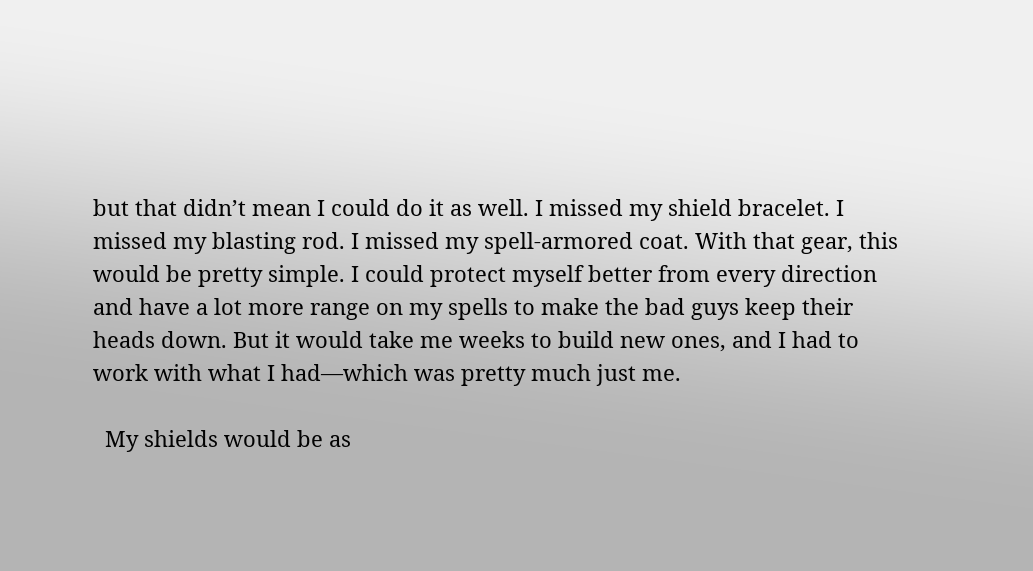but that didn’t mean I could do it as well. I missed my shield bracelet. I missed my blasting rod. I missed my spell-armored coat. With that gear, this would be pretty simple. I could protect myself better from every direction and have a lot more range on my spells to make the bad guys keep their heads down. But it would take me weeks to build new ones, and I had to work with what I had—which was pretty much just me.

  My shields would be as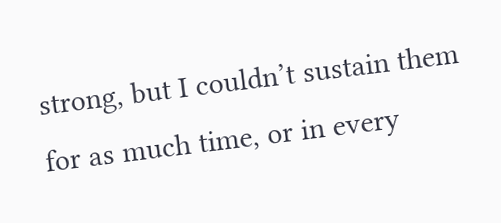strong, but I couldn’t sustain them for as much time, or in every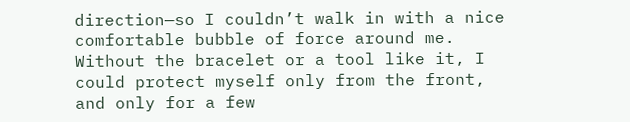direction—so I couldn’t walk in with a nice comfortable bubble of force around me. Without the bracelet or a tool like it, I could protect myself only from the front, and only for a few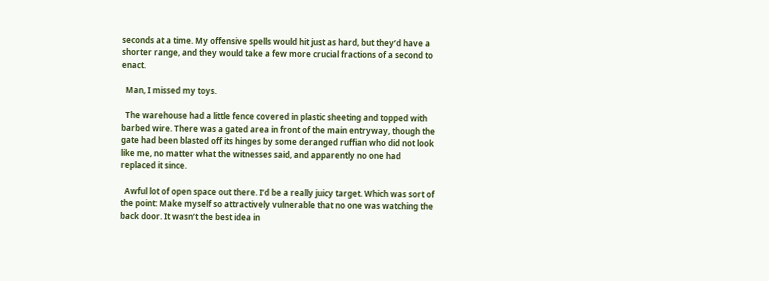seconds at a time. My offensive spells would hit just as hard, but they’d have a shorter range, and they would take a few more crucial fractions of a second to enact.

  Man, I missed my toys.

  The warehouse had a little fence covered in plastic sheeting and topped with barbed wire. There was a gated area in front of the main entryway, though the gate had been blasted off its hinges by some deranged ruffian who did not look like me, no matter what the witnesses said, and apparently no one had replaced it since.

  Awful lot of open space out there. I’d be a really juicy target. Which was sort of the point: Make myself so attractively vulnerable that no one was watching the back door. It wasn’t the best idea in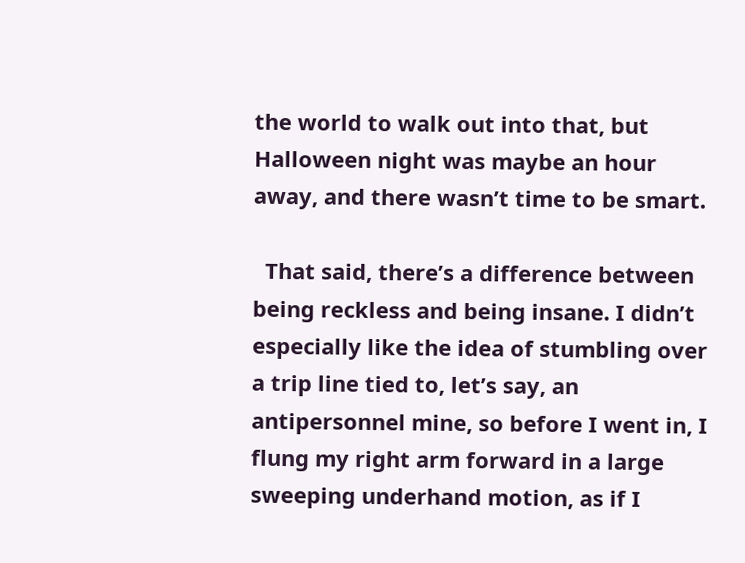the world to walk out into that, but Halloween night was maybe an hour away, and there wasn’t time to be smart.

  That said, there’s a difference between being reckless and being insane. I didn’t especially like the idea of stumbling over a trip line tied to, let’s say, an antipersonnel mine, so before I went in, I flung my right arm forward in a large sweeping underhand motion, as if I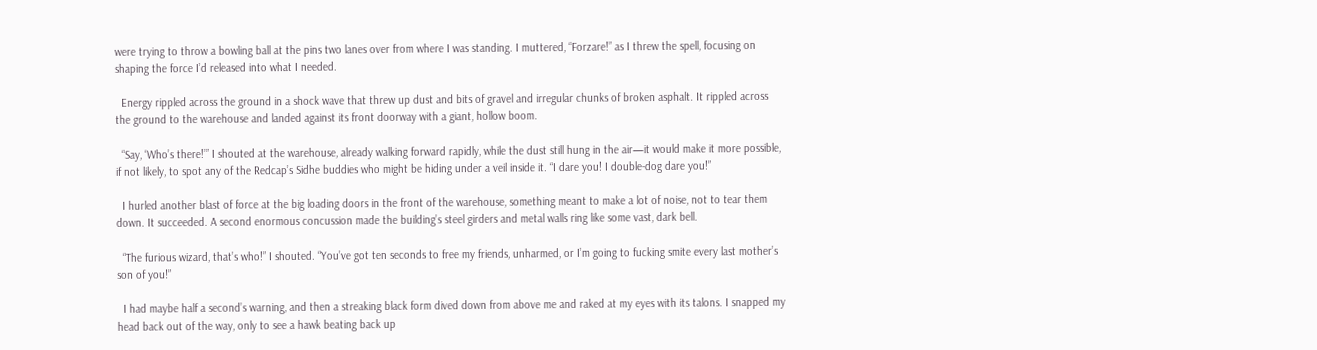were trying to throw a bowling ball at the pins two lanes over from where I was standing. I muttered, “Forzare!” as I threw the spell, focusing on shaping the force I’d released into what I needed.

  Energy rippled across the ground in a shock wave that threw up dust and bits of gravel and irregular chunks of broken asphalt. It rippled across the ground to the warehouse and landed against its front doorway with a giant, hollow boom.

  “Say, ‘Who’s there!’” I shouted at the warehouse, already walking forward rapidly, while the dust still hung in the air—it would make it more possible, if not likely, to spot any of the Redcap’s Sidhe buddies who might be hiding under a veil inside it. “I dare you! I double-dog dare you!”

  I hurled another blast of force at the big loading doors in the front of the warehouse, something meant to make a lot of noise, not to tear them down. It succeeded. A second enormous concussion made the building’s steel girders and metal walls ring like some vast, dark bell.

  “The furious wizard, that’s who!” I shouted. “You’ve got ten seconds to free my friends, unharmed, or I’m going to fucking smite every last mother’s son of you!”

  I had maybe half a second’s warning, and then a streaking black form dived down from above me and raked at my eyes with its talons. I snapped my head back out of the way, only to see a hawk beating back up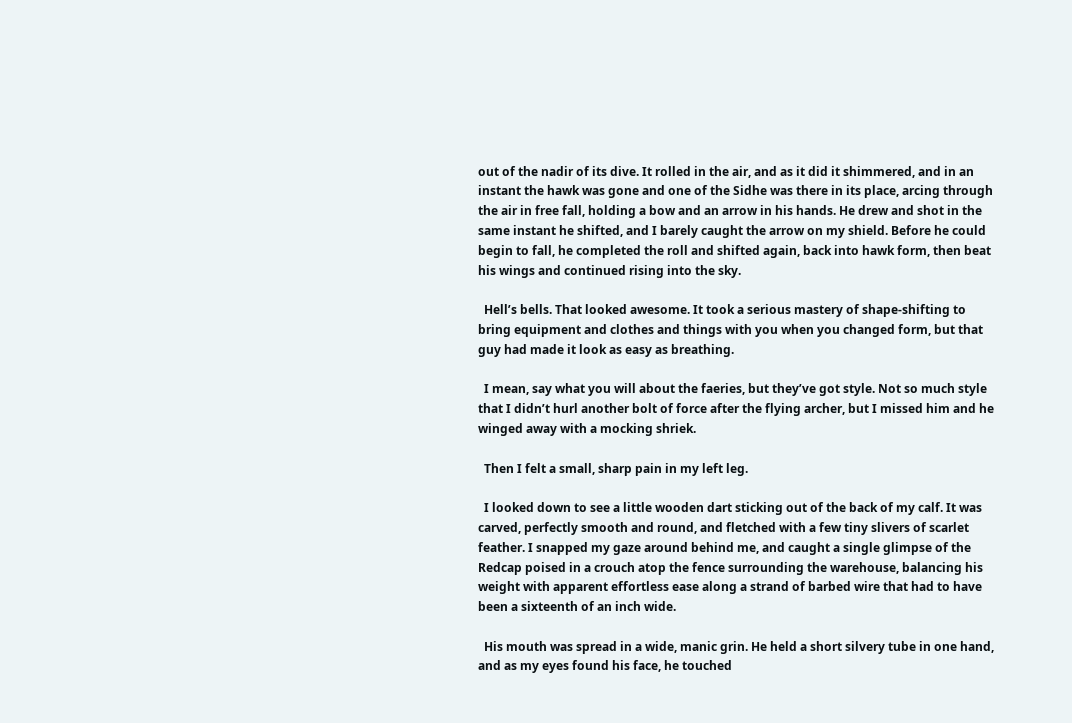out of the nadir of its dive. It rolled in the air, and as it did it shimmered, and in an instant the hawk was gone and one of the Sidhe was there in its place, arcing through the air in free fall, holding a bow and an arrow in his hands. He drew and shot in the same instant he shifted, and I barely caught the arrow on my shield. Before he could begin to fall, he completed the roll and shifted again, back into hawk form, then beat his wings and continued rising into the sky.

  Hell’s bells. That looked awesome. It took a serious mastery of shape-shifting to bring equipment and clothes and things with you when you changed form, but that guy had made it look as easy as breathing.

  I mean, say what you will about the faeries, but they’ve got style. Not so much style that I didn’t hurl another bolt of force after the flying archer, but I missed him and he winged away with a mocking shriek.

  Then I felt a small, sharp pain in my left leg.

  I looked down to see a little wooden dart sticking out of the back of my calf. It was carved, perfectly smooth and round, and fletched with a few tiny slivers of scarlet feather. I snapped my gaze around behind me, and caught a single glimpse of the Redcap poised in a crouch atop the fence surrounding the warehouse, balancing his weight with apparent effortless ease along a strand of barbed wire that had to have been a sixteenth of an inch wide.

  His mouth was spread in a wide, manic grin. He held a short silvery tube in one hand, and as my eyes found his face, he touched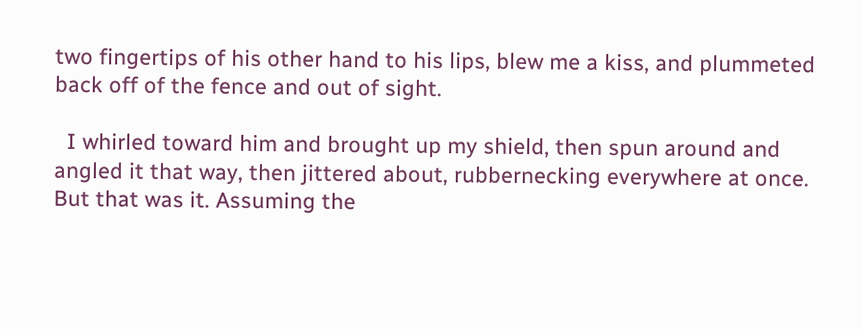two fingertips of his other hand to his lips, blew me a kiss, and plummeted back off of the fence and out of sight.

  I whirled toward him and brought up my shield, then spun around and angled it that way, then jittered about, rubbernecking everywhere at once. But that was it. Assuming the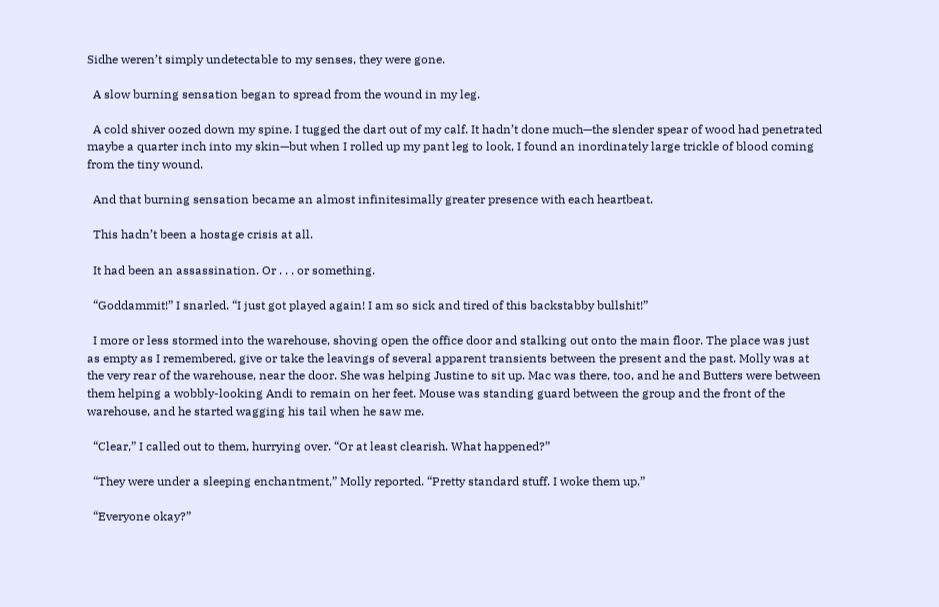Sidhe weren’t simply undetectable to my senses, they were gone.

  A slow burning sensation began to spread from the wound in my leg.

  A cold shiver oozed down my spine. I tugged the dart out of my calf. It hadn’t done much—the slender spear of wood had penetrated maybe a quarter inch into my skin—but when I rolled up my pant leg to look, I found an inordinately large trickle of blood coming from the tiny wound.

  And that burning sensation became an almost infinitesimally greater presence with each heartbeat.

  This hadn’t been a hostage crisis at all.

  It had been an assassination. Or . . . or something.

  “Goddammit!” I snarled. “I just got played again! I am so sick and tired of this backstabby bullshit!”

  I more or less stormed into the warehouse, shoving open the office door and stalking out onto the main floor. The place was just as empty as I remembered, give or take the leavings of several apparent transients between the present and the past. Molly was at the very rear of the warehouse, near the door. She was helping Justine to sit up. Mac was there, too, and he and Butters were between them helping a wobbly-looking Andi to remain on her feet. Mouse was standing guard between the group and the front of the warehouse, and he started wagging his tail when he saw me.

  “Clear,” I called out to them, hurrying over. “Or at least clearish. What happened?”

  “They were under a sleeping enchantment,” Molly reported. “Pretty standard stuff. I woke them up.”

  “Everyone okay?”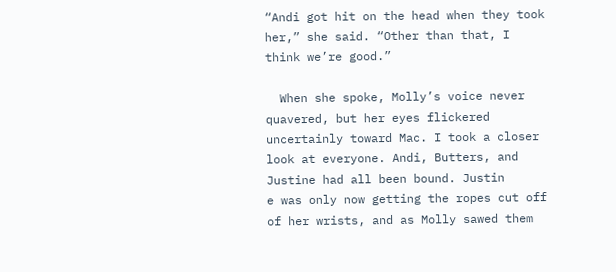“Andi got hit on the head when they took her,” she said. “Other than that, I think we’re good.”

  When she spoke, Molly’s voice never quavered, but her eyes flickered uncertainly toward Mac. I took a closer look at everyone. Andi, Butters, and Justine had all been bound. Justin
e was only now getting the ropes cut off of her wrists, and as Molly sawed them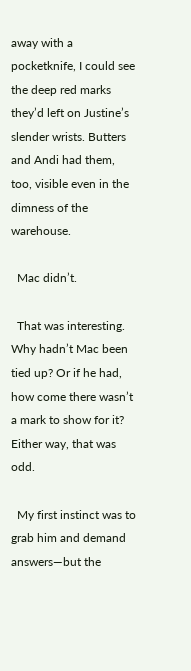away with a pocketknife, I could see the deep red marks they’d left on Justine’s slender wrists. Butters and Andi had them, too, visible even in the dimness of the warehouse.

  Mac didn’t.

  That was interesting. Why hadn’t Mac been tied up? Or if he had, how come there wasn’t a mark to show for it? Either way, that was odd.

  My first instinct was to grab him and demand answers—but the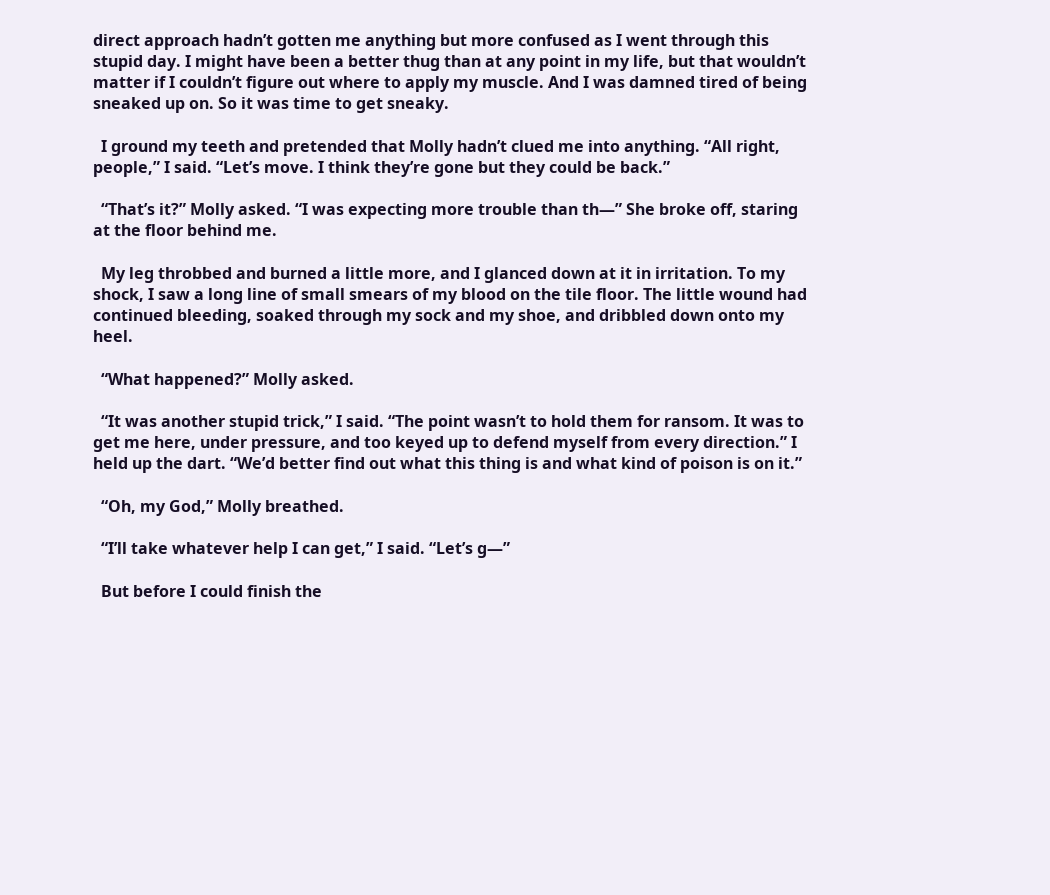direct approach hadn’t gotten me anything but more confused as I went through this stupid day. I might have been a better thug than at any point in my life, but that wouldn’t matter if I couldn’t figure out where to apply my muscle. And I was damned tired of being sneaked up on. So it was time to get sneaky.

  I ground my teeth and pretended that Molly hadn’t clued me into anything. “All right, people,” I said. “Let’s move. I think they’re gone but they could be back.”

  “That’s it?” Molly asked. “I was expecting more trouble than th—” She broke off, staring at the floor behind me.

  My leg throbbed and burned a little more, and I glanced down at it in irritation. To my shock, I saw a long line of small smears of my blood on the tile floor. The little wound had continued bleeding, soaked through my sock and my shoe, and dribbled down onto my heel.

  “What happened?” Molly asked.

  “It was another stupid trick,” I said. “The point wasn’t to hold them for ransom. It was to get me here, under pressure, and too keyed up to defend myself from every direction.” I held up the dart. “We’d better find out what this thing is and what kind of poison is on it.”

  “Oh, my God,” Molly breathed.

  “I’ll take whatever help I can get,” I said. “Let’s g—”

  But before I could finish the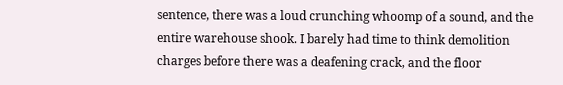sentence, there was a loud crunching whoomp of a sound, and the entire warehouse shook. I barely had time to think demolition charges before there was a deafening crack, and the floor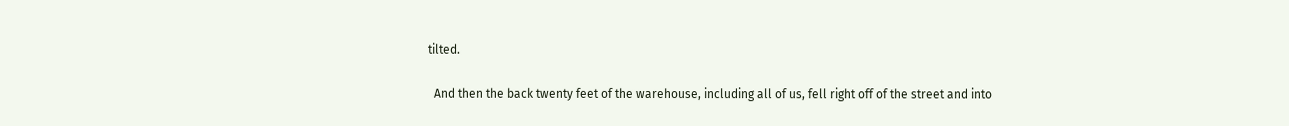tilted.

  And then the back twenty feet of the warehouse, including all of us, fell right off of the street and into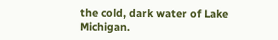the cold, dark water of Lake Michigan.